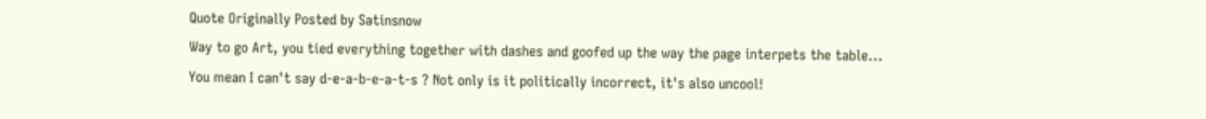Quote Originally Posted by Satinsnow
Way to go Art, you tied everything together with dashes and goofed up the way the page interpets the table...
You mean I can't say d-e-a-b-e-a-t-s ? Not only is it politically incorrect, it's also uncool!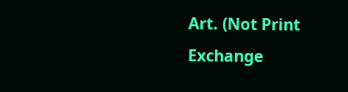Art. (Not Print Exchange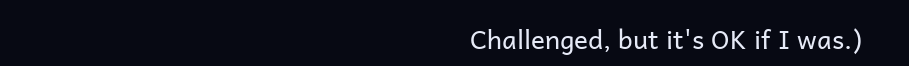Challenged, but it's OK if I was.)